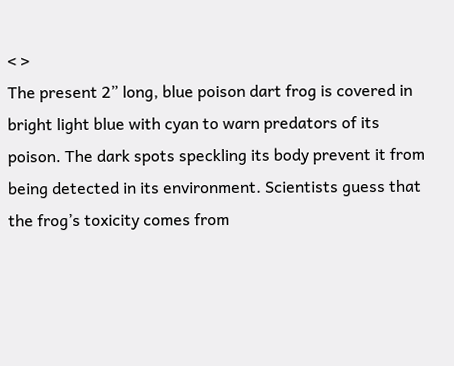< >
The present 2” long, blue poison dart frog is covered in bright light blue with cyan to warn predators of its poison. The dark spots speckling its body prevent it from being detected in its environment. Scientists guess that the frog’s toxicity comes from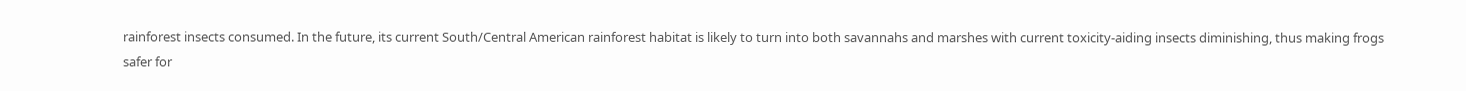rainforest insects consumed. In the future, its current South/Central American rainforest habitat is likely to turn into both savannahs and marshes with current toxicity-aiding insects diminishing, thus making frogs safer for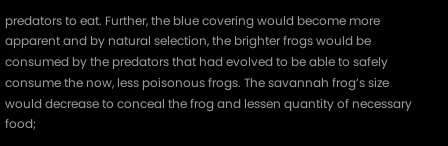predators to eat. Further, the blue covering would become more apparent and by natural selection, the brighter frogs would be consumed by the predators that had evolved to be able to safely consume the now, less poisonous frogs. The savannah frog’s size would decrease to conceal the frog and lessen quantity of necessary food;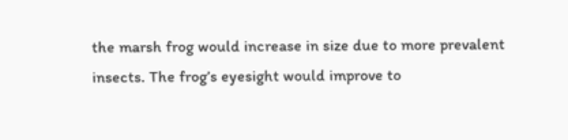the marsh frog would increase in size due to more prevalent insects. The frog’s eyesight would improve to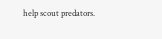help scout predators.